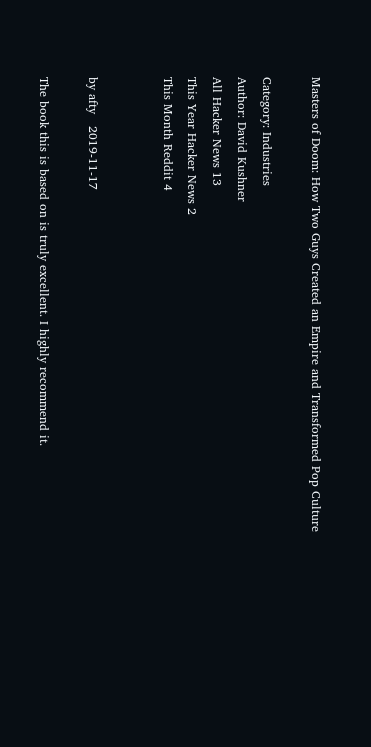Masters of Doom: How Two Guys Created an Empire and Transformed Pop Culture

Category: Industries
Author: David Kushner
All Hacker News 13
This Year Hacker News 2
This Month Reddit 4


by afty   2019-11-17

The book this is based on is truly excellent. I highly recommend it.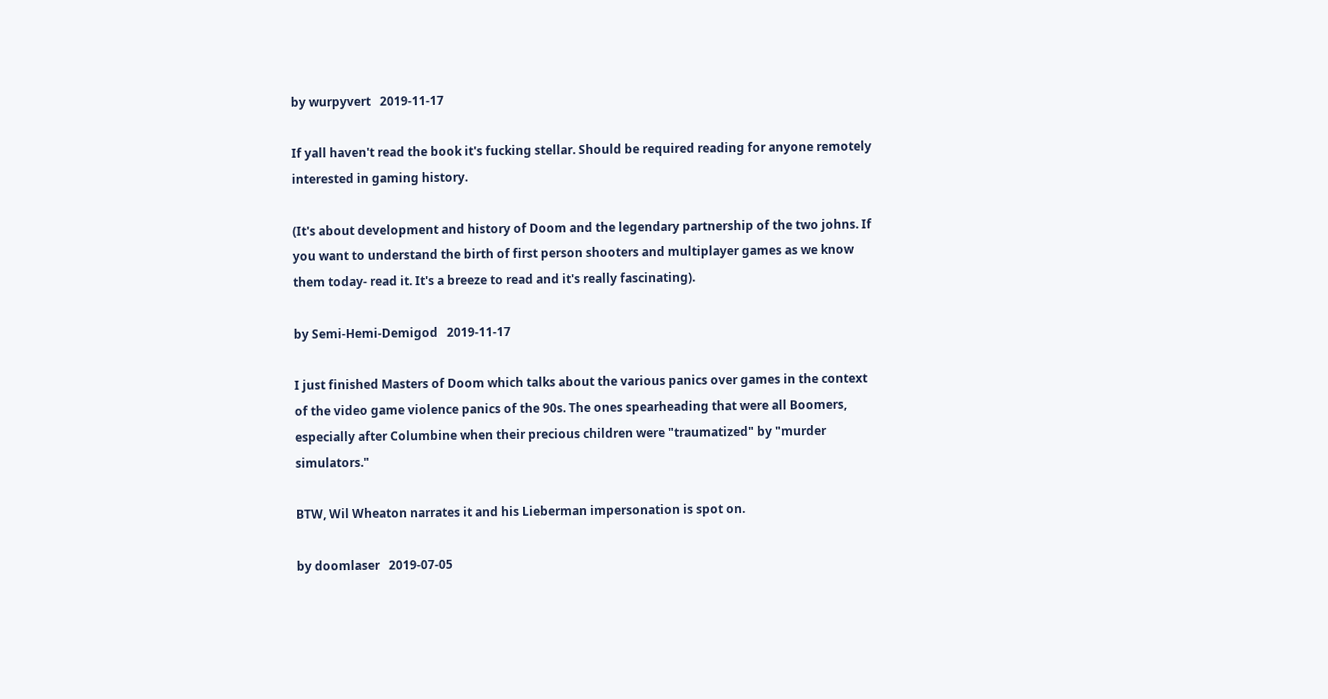by wurpyvert   2019-11-17

If yall haven't read the book it's fucking stellar. Should be required reading for anyone remotely interested in gaming history.

(It's about development and history of Doom and the legendary partnership of the two johns. If you want to understand the birth of first person shooters and multiplayer games as we know them today- read it. It's a breeze to read and it's really fascinating).

by Semi-Hemi-Demigod   2019-11-17

I just finished Masters of Doom which talks about the various panics over games in the context of the video game violence panics of the 90s. The ones spearheading that were all Boomers, especially after Columbine when their precious children were "traumatized" by "murder simulators."

BTW, Wil Wheaton narrates it and his Lieberman impersonation is spot on.

by doomlaser   2019-07-05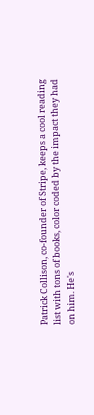Patrick Collison, co-founder of Stripe, keeps a cool reading list with tons of books, color coded by the impact they had on him. He's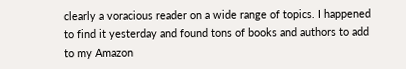clearly a voracious reader on a wide range of topics. I happened to find it yesterday and found tons of books and authors to add to my Amazon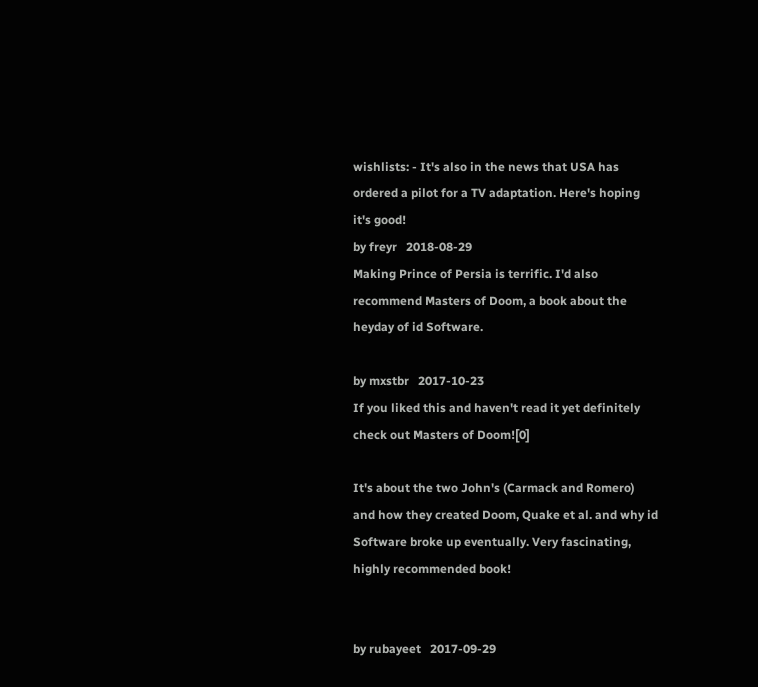wishlists: - It's also in the news that USA has ordered a pilot for a TV adaptation. Here's hoping it's good!
by freyr   2018-08-29
Making Prince of Persia is terrific. I'd also recommend Masters of Doom, a book about the heyday of id Software.

by mxstbr   2017-10-23
If you liked this and haven't read it yet definitely check out Masters of Doom![0]

It's about the two John's (Carmack and Romero) and how they created Doom, Quake et al. and why id Software broke up eventually. Very fascinating, highly recommended book!


by rubayeet   2017-09-29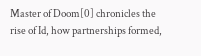Master of Doom[0] chronicles the rise of Id, how partnerships formed,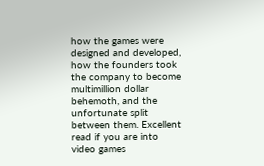how the games were designed and developed, how the founders took the company to become multimillion dollar behemoth, and the unfortunate split between them. Excellent read if you are into video games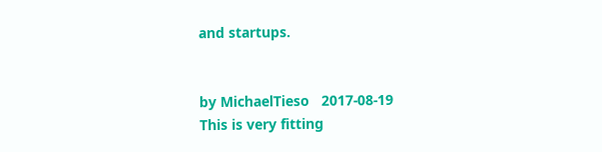and startups.


by MichaelTieso   2017-08-19
This is very fitting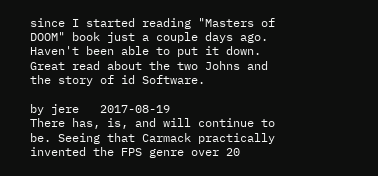since I started reading "Masters of DOOM" book just a couple days ago. Haven't been able to put it down. Great read about the two Johns and the story of id Software.

by jere   2017-08-19
There has, is, and will continue to be. Seeing that Carmack practically invented the FPS genre over 20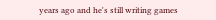years ago and he's still writing games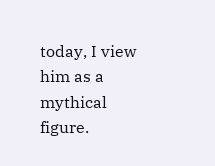today, I view him as a mythical figure.